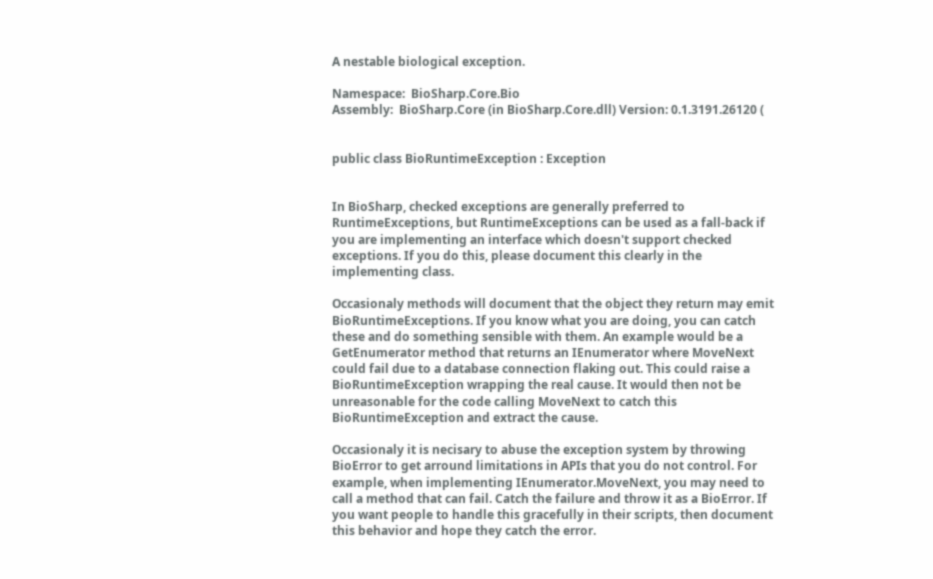A nestable biological exception.

Namespace:  BioSharp.Core.Bio
Assembly:  BioSharp.Core (in BioSharp.Core.dll) Version: 0.1.3191.26120 (


public class BioRuntimeException : Exception


In BioSharp, checked exceptions are generally preferred to RuntimeExceptions, but RuntimeExceptions can be used as a fall-back if you are implementing an interface which doesn't support checked exceptions. If you do this, please document this clearly in the implementing class.

Occasionaly methods will document that the object they return may emit BioRuntimeExceptions. If you know what you are doing, you can catch these and do something sensible with them. An example would be a GetEnumerator method that returns an IEnumerator where MoveNext could fail due to a database connection flaking out. This could raise a BioRuntimeException wrapping the real cause. It would then not be unreasonable for the code calling MoveNext to catch this BioRuntimeException and extract the cause.

Occasionaly it is necisary to abuse the exception system by throwing BioError to get arround limitations in APIs that you do not control. For example, when implementing IEnumerator.MoveNext, you may need to call a method that can fail. Catch the failure and throw it as a BioError. If you want people to handle this gracefully in their scripts, then document this behavior and hope they catch the error.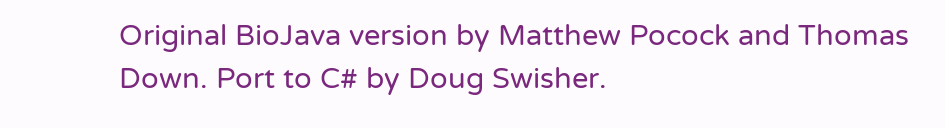Original BioJava version by Matthew Pocock and Thomas Down. Port to C# by Doug Swisher.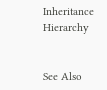Inheritance Hierarchy


See Also